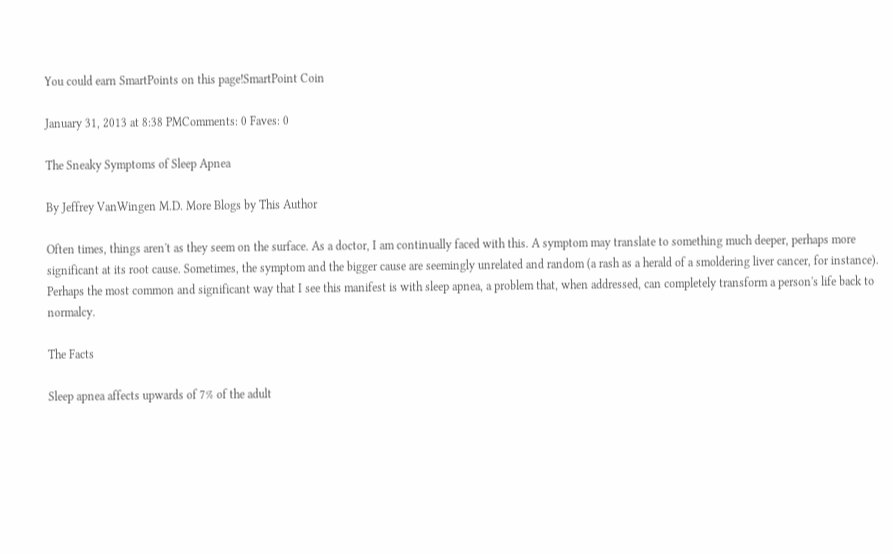You could earn SmartPoints on this page!SmartPoint Coin

January 31, 2013 at 8:38 PMComments: 0 Faves: 0

The Sneaky Symptoms of Sleep Apnea

By Jeffrey VanWingen M.D. More Blogs by This Author

Often times, things aren't as they seem on the surface. As a doctor, I am continually faced with this. A symptom may translate to something much deeper, perhaps more significant at its root cause. Sometimes, the symptom and the bigger cause are seemingly unrelated and random (a rash as a herald of a smoldering liver cancer, for instance). Perhaps the most common and significant way that I see this manifest is with sleep apnea, a problem that, when addressed, can completely transform a person's life back to normalcy.

The Facts

Sleep apnea affects upwards of 7% of the adult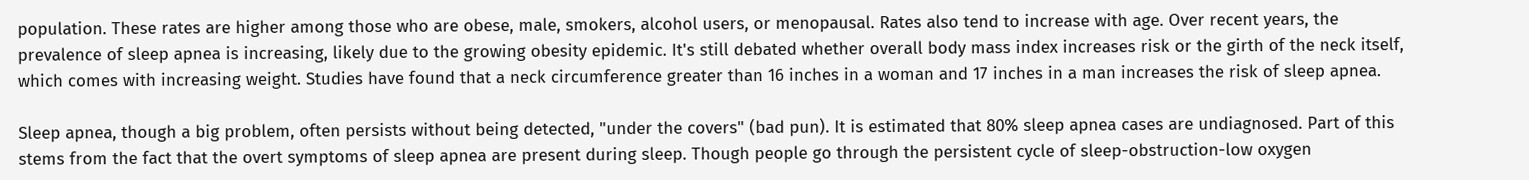population. These rates are higher among those who are obese, male, smokers, alcohol users, or menopausal. Rates also tend to increase with age. Over recent years, the prevalence of sleep apnea is increasing, likely due to the growing obesity epidemic. It's still debated whether overall body mass index increases risk or the girth of the neck itself, which comes with increasing weight. Studies have found that a neck circumference greater than 16 inches in a woman and 17 inches in a man increases the risk of sleep apnea.

Sleep apnea, though a big problem, often persists without being detected, "under the covers" (bad pun). It is estimated that 80% sleep apnea cases are undiagnosed. Part of this stems from the fact that the overt symptoms of sleep apnea are present during sleep. Though people go through the persistent cycle of sleep-obstruction-low oxygen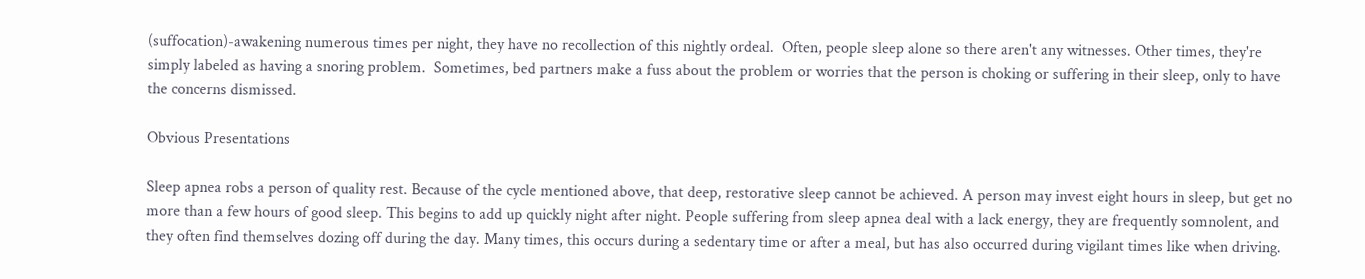(suffocation)-awakening numerous times per night, they have no recollection of this nightly ordeal.  Often, people sleep alone so there aren't any witnesses. Other times, they're simply labeled as having a snoring problem.  Sometimes, bed partners make a fuss about the problem or worries that the person is choking or suffering in their sleep, only to have the concerns dismissed.

Obvious Presentations

Sleep apnea robs a person of quality rest. Because of the cycle mentioned above, that deep, restorative sleep cannot be achieved. A person may invest eight hours in sleep, but get no more than a few hours of good sleep. This begins to add up quickly night after night. People suffering from sleep apnea deal with a lack energy, they are frequently somnolent, and they often find themselves dozing off during the day. Many times, this occurs during a sedentary time or after a meal, but has also occurred during vigilant times like when driving.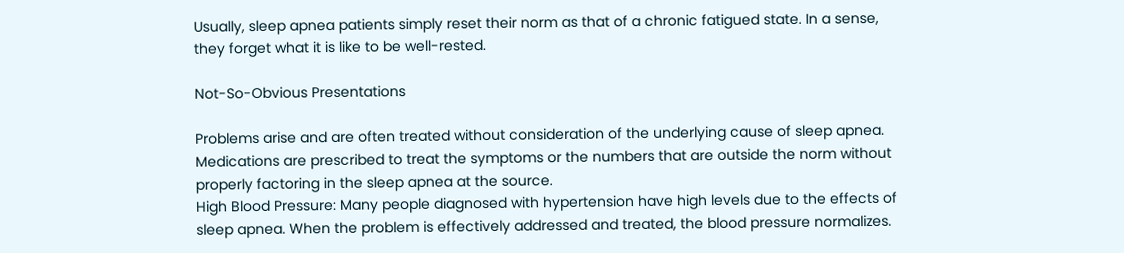Usually, sleep apnea patients simply reset their norm as that of a chronic fatigued state. In a sense, they forget what it is like to be well-rested.

Not-So-Obvious Presentations

Problems arise and are often treated without consideration of the underlying cause of sleep apnea. Medications are prescribed to treat the symptoms or the numbers that are outside the norm without properly factoring in the sleep apnea at the source.
High Blood Pressure: Many people diagnosed with hypertension have high levels due to the effects of sleep apnea. When the problem is effectively addressed and treated, the blood pressure normalizes.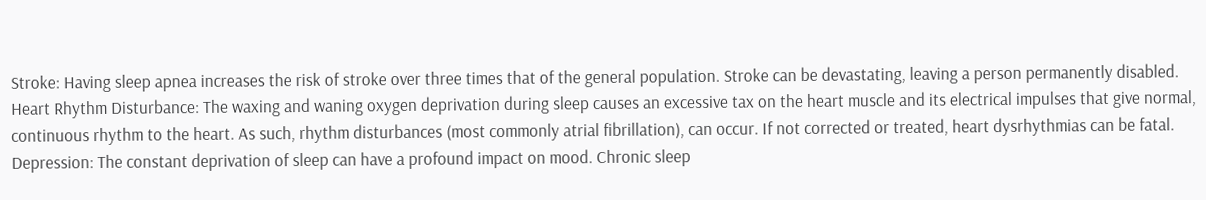Stroke: Having sleep apnea increases the risk of stroke over three times that of the general population. Stroke can be devastating, leaving a person permanently disabled.
Heart Rhythm Disturbance: The waxing and waning oxygen deprivation during sleep causes an excessive tax on the heart muscle and its electrical impulses that give normal, continuous rhythm to the heart. As such, rhythm disturbances (most commonly atrial fibrillation), can occur. If not corrected or treated, heart dysrhythmias can be fatal.
Depression: The constant deprivation of sleep can have a profound impact on mood. Chronic sleep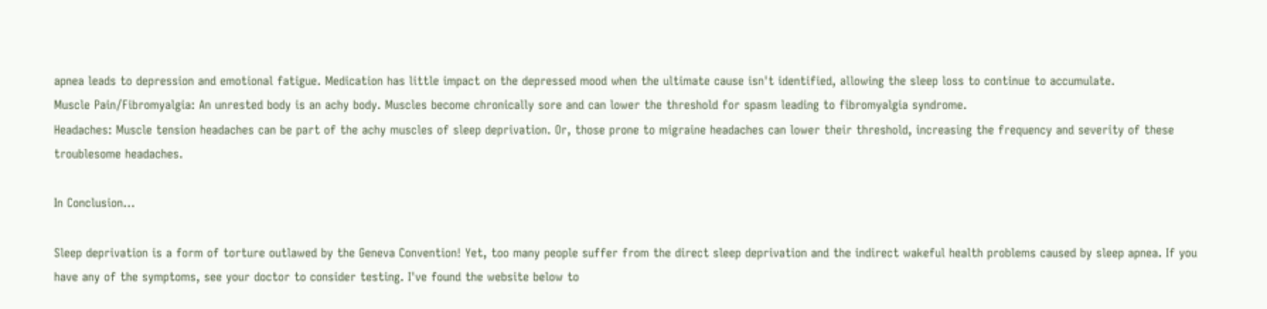apnea leads to depression and emotional fatigue. Medication has little impact on the depressed mood when the ultimate cause isn't identified, allowing the sleep loss to continue to accumulate.
Muscle Pain/Fibromyalgia: An unrested body is an achy body. Muscles become chronically sore and can lower the threshold for spasm leading to fibromyalgia syndrome.
Headaches: Muscle tension headaches can be part of the achy muscles of sleep deprivation. Or, those prone to migraine headaches can lower their threshold, increasing the frequency and severity of these troublesome headaches.

In Conclusion...

Sleep deprivation is a form of torture outlawed by the Geneva Convention! Yet, too many people suffer from the direct sleep deprivation and the indirect wakeful health problems caused by sleep apnea. If you have any of the symptoms, see your doctor to consider testing. I've found the website below to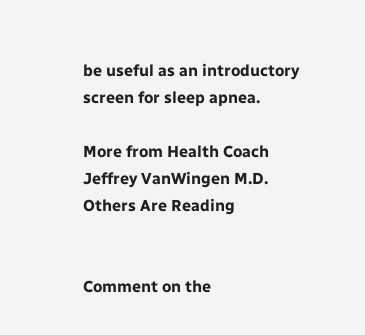be useful as an introductory screen for sleep apnea.

More from Health Coach Jeffrey VanWingen M.D. Others Are Reading


Comment on the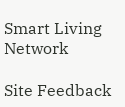Smart Living Network

Site Feedback